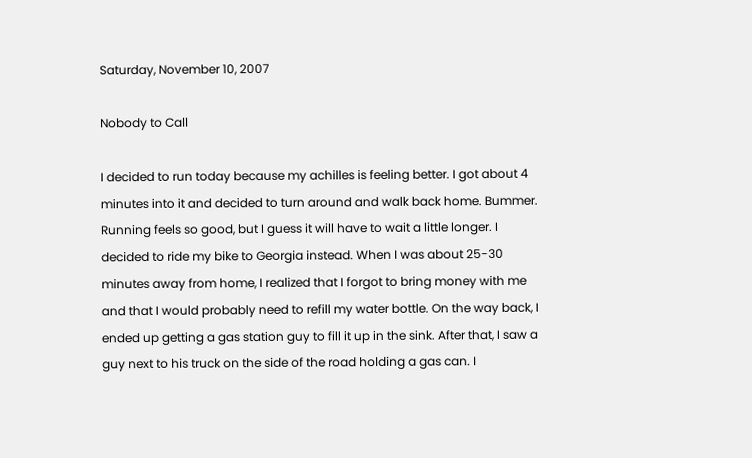Saturday, November 10, 2007

Nobody to Call

I decided to run today because my achilles is feeling better. I got about 4 minutes into it and decided to turn around and walk back home. Bummer. Running feels so good, but I guess it will have to wait a little longer. I decided to ride my bike to Georgia instead. When I was about 25-30 minutes away from home, I realized that I forgot to bring money with me and that I would probably need to refill my water bottle. On the way back, I ended up getting a gas station guy to fill it up in the sink. After that, I saw a guy next to his truck on the side of the road holding a gas can. I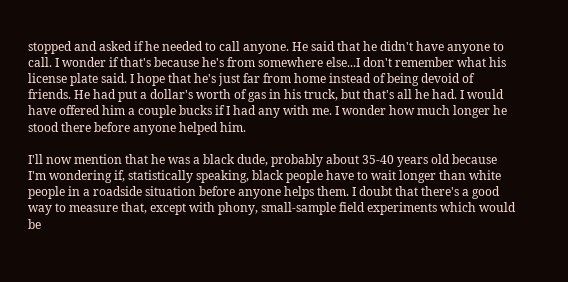stopped and asked if he needed to call anyone. He said that he didn't have anyone to call. I wonder if that's because he's from somewhere else...I don't remember what his license plate said. I hope that he's just far from home instead of being devoid of friends. He had put a dollar's worth of gas in his truck, but that's all he had. I would have offered him a couple bucks if I had any with me. I wonder how much longer he stood there before anyone helped him.

I'll now mention that he was a black dude, probably about 35-40 years old because I'm wondering if, statistically speaking, black people have to wait longer than white people in a roadside situation before anyone helps them. I doubt that there's a good way to measure that, except with phony, small-sample field experiments which would be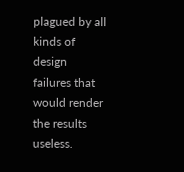plagued by all kinds of design failures that would render the results useless.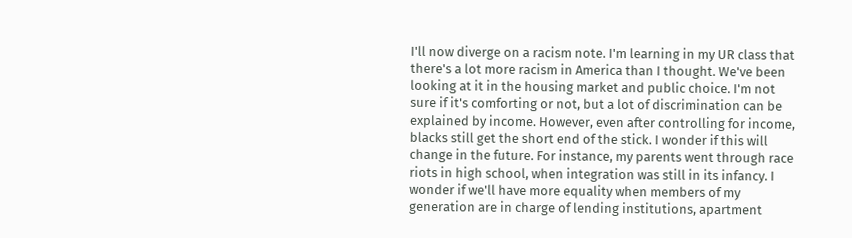I'll now diverge on a racism note. I'm learning in my UR class that there's a lot more racism in America than I thought. We've been looking at it in the housing market and public choice. I'm not sure if it's comforting or not, but a lot of discrimination can be explained by income. However, even after controlling for income, blacks still get the short end of the stick. I wonder if this will change in the future. For instance, my parents went through race riots in high school, when integration was still in its infancy. I wonder if we'll have more equality when members of my generation are in charge of lending institutions, apartment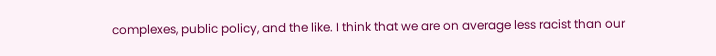complexes, public policy, and the like. I think that we are on average less racist than our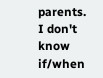parents. I don't know if/when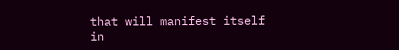that will manifest itself in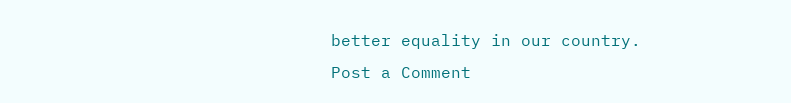better equality in our country.
Post a Comment